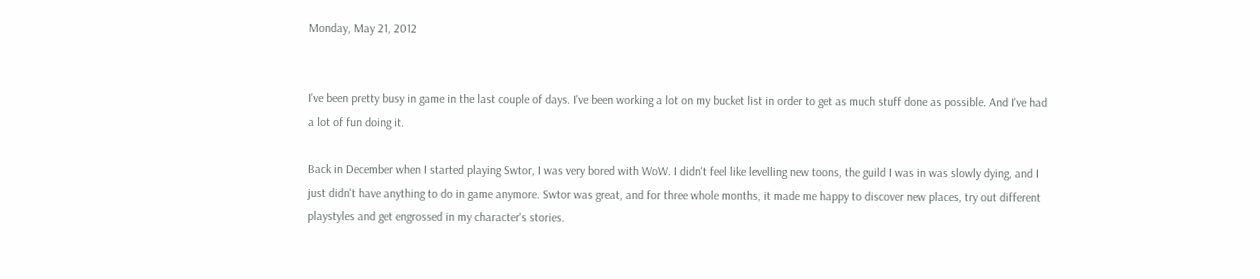Monday, May 21, 2012


I've been pretty busy in game in the last couple of days. I've been working a lot on my bucket list in order to get as much stuff done as possible. And I've had a lot of fun doing it.

Back in December when I started playing Swtor, I was very bored with WoW. I didn't feel like levelling new toons, the guild I was in was slowly dying, and I just didn't have anything to do in game anymore. Swtor was great, and for three whole months, it made me happy to discover new places, try out different playstyles and get engrossed in my character's stories.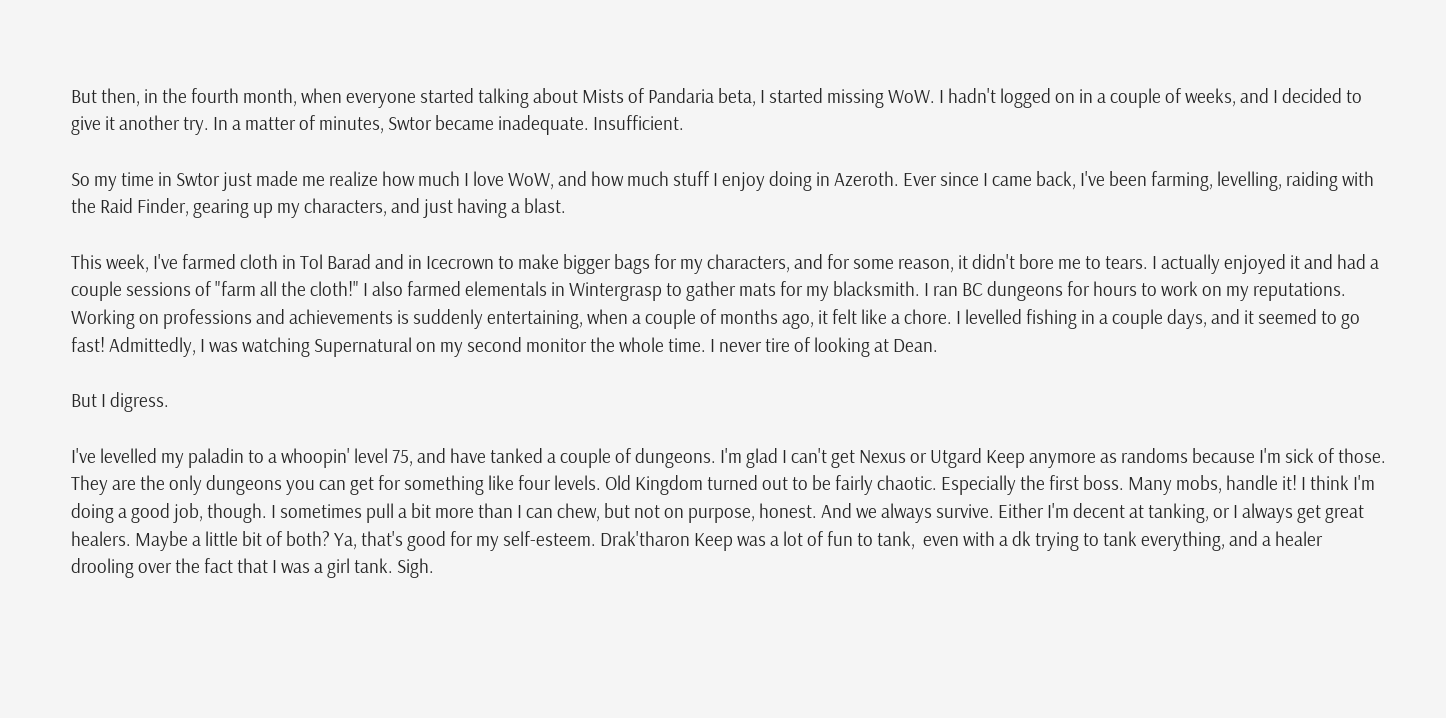But then, in the fourth month, when everyone started talking about Mists of Pandaria beta, I started missing WoW. I hadn't logged on in a couple of weeks, and I decided to give it another try. In a matter of minutes, Swtor became inadequate. Insufficient.

So my time in Swtor just made me realize how much I love WoW, and how much stuff I enjoy doing in Azeroth. Ever since I came back, I've been farming, levelling, raiding with the Raid Finder, gearing up my characters, and just having a blast.

This week, I've farmed cloth in Tol Barad and in Icecrown to make bigger bags for my characters, and for some reason, it didn't bore me to tears. I actually enjoyed it and had a couple sessions of "farm all the cloth!" I also farmed elementals in Wintergrasp to gather mats for my blacksmith. I ran BC dungeons for hours to work on my reputations. Working on professions and achievements is suddenly entertaining, when a couple of months ago, it felt like a chore. I levelled fishing in a couple days, and it seemed to go fast! Admittedly, I was watching Supernatural on my second monitor the whole time. I never tire of looking at Dean.

But I digress.

I've levelled my paladin to a whoopin' level 75, and have tanked a couple of dungeons. I'm glad I can't get Nexus or Utgard Keep anymore as randoms because I'm sick of those. They are the only dungeons you can get for something like four levels. Old Kingdom turned out to be fairly chaotic. Especially the first boss. Many mobs, handle it! I think I'm doing a good job, though. I sometimes pull a bit more than I can chew, but not on purpose, honest. And we always survive. Either I'm decent at tanking, or I always get great healers. Maybe a little bit of both? Ya, that's good for my self-esteem. Drak'tharon Keep was a lot of fun to tank,  even with a dk trying to tank everything, and a healer drooling over the fact that I was a girl tank. Sigh.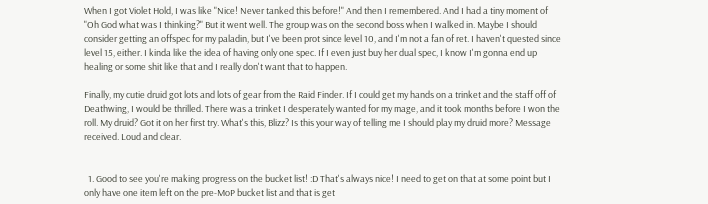When I got Violet Hold, I was like "Nice! Never tanked this before!" And then I remembered. And I had a tiny moment of "Oh God what was I thinking?" But it went well. The group was on the second boss when I walked in. Maybe I should consider getting an offspec for my paladin, but I've been prot since level 10, and I'm not a fan of ret. I haven't quested since level 15, either. I kinda like the idea of having only one spec. If I even just buy her dual spec, I know I'm gonna end up healing or some shit like that and I really don't want that to happen.

Finally, my cutie druid got lots and lots of gear from the Raid Finder. If I could get my hands on a trinket and the staff off of Deathwing, I would be thrilled. There was a trinket I desperately wanted for my mage, and it took months before I won the roll. My druid? Got it on her first try. What's this, Blizz? Is this your way of telling me I should play my druid more? Message received. Loud and clear.


  1. Good to see you're making progress on the bucket list! :D That's always nice! I need to get on that at some point but I only have one item left on the pre-MoP bucket list and that is get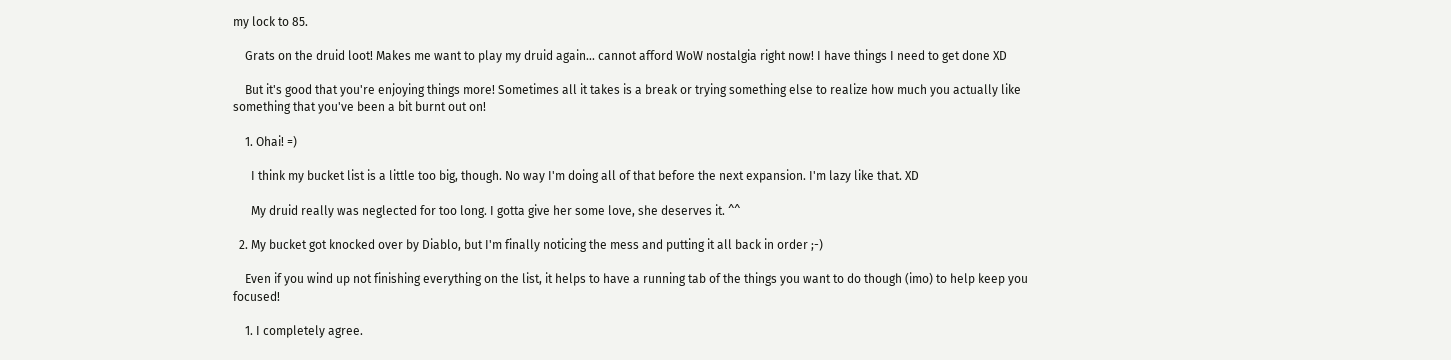my lock to 85.

    Grats on the druid loot! Makes me want to play my druid again... cannot afford WoW nostalgia right now! I have things I need to get done XD

    But it's good that you're enjoying things more! Sometimes all it takes is a break or trying something else to realize how much you actually like something that you've been a bit burnt out on!

    1. Ohai! =)

      I think my bucket list is a little too big, though. No way I'm doing all of that before the next expansion. I'm lazy like that. XD

      My druid really was neglected for too long. I gotta give her some love, she deserves it. ^^

  2. My bucket got knocked over by Diablo, but I'm finally noticing the mess and putting it all back in order ;-)

    Even if you wind up not finishing everything on the list, it helps to have a running tab of the things you want to do though (imo) to help keep you focused!

    1. I completely agree.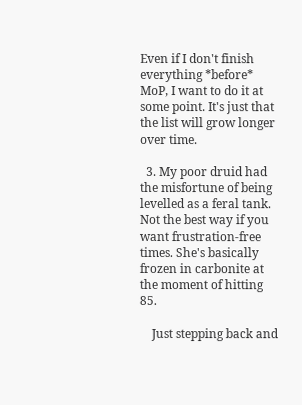Even if I don't finish everything *before* MoP, I want to do it at some point. It's just that the list will grow longer over time.

  3. My poor druid had the misfortune of being levelled as a feral tank. Not the best way if you want frustration-free times. She's basically frozen in carbonite at the moment of hitting 85.

    Just stepping back and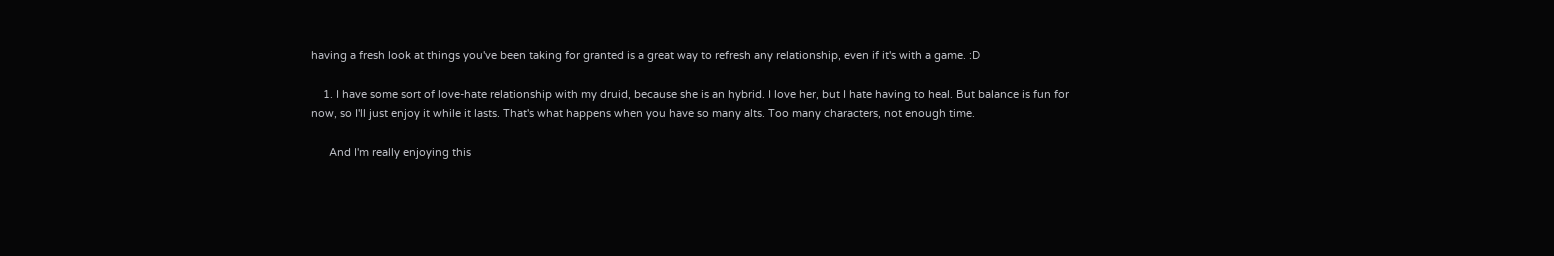having a fresh look at things you've been taking for granted is a great way to refresh any relationship, even if it's with a game. :D

    1. I have some sort of love-hate relationship with my druid, because she is an hybrid. I love her, but I hate having to heal. But balance is fun for now, so I'll just enjoy it while it lasts. That's what happens when you have so many alts. Too many characters, not enough time.

      And I'm really enjoying this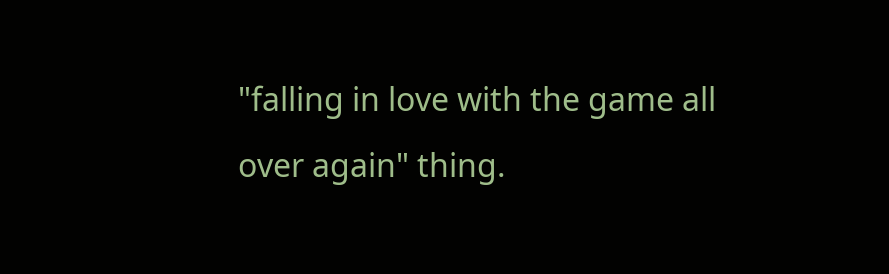"falling in love with the game all over again" thing.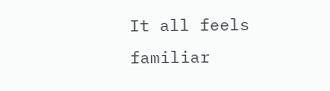It all feels familiar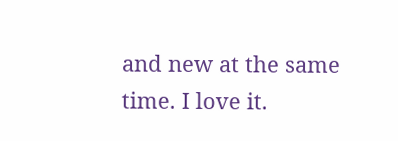and new at the same time. I love it.